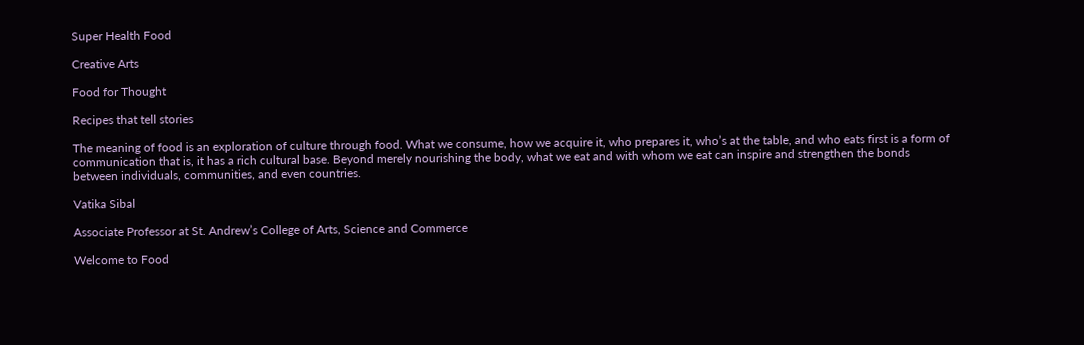Super Health Food

Creative Arts

Food for Thought

Recipes that tell stories

The meaning of food is an exploration of culture through food. What we consume, how we acquire it, who prepares it, who’s at the table, and who eats first is a form of communication that is, it has a rich cultural base. Beyond merely nourishing the body, what we eat and with whom we eat can inspire and strengthen the bonds between individuals, communities, and even countries.

Vatika Sibal

Associate Professor at St. Andrew’s College of Arts, Science and Commerce

Welcome to Food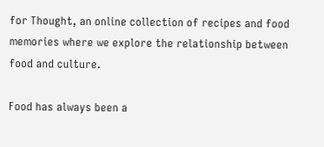for Thought, an online collection of recipes and food memories where we explore the relationship between food and culture.

Food has always been a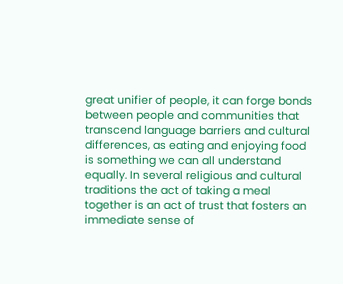great unifier of people, it can forge bonds between people and communities that transcend language barriers and cultural differences, as eating and enjoying food is something we can all understand equally. In several religious and cultural traditions the act of taking a meal together is an act of trust that fosters an immediate sense of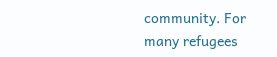community. For many refugees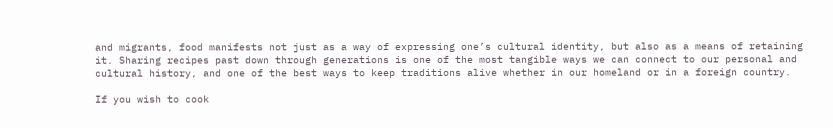and migrants, food manifests not just as a way of expressing one’s cultural identity, but also as a means of retaining it. Sharing recipes past down through generations is one of the most tangible ways we can connect to our personal and cultural history, and one of the best ways to keep traditions alive whether in our homeland or in a foreign country.

If you wish to cook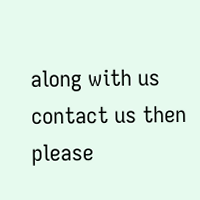along with us contact us then please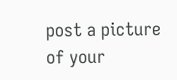post a picture of your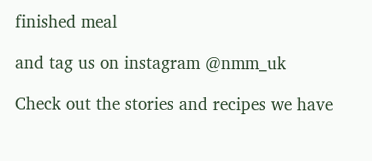finished meal

and tag us on instagram @nmm_uk

Check out the stories and recipes we have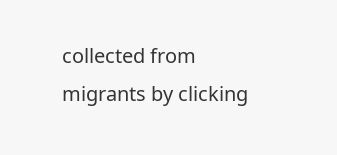collected from migrants by clicking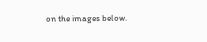on the images below.